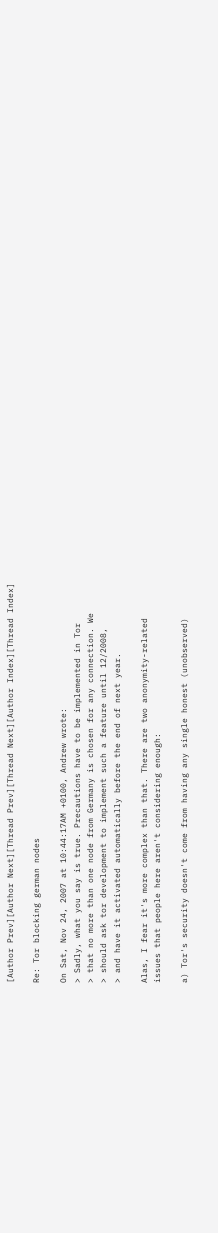[Author Prev][Author Next][Thread Prev][Thread Next][Author Index][Thread Index]

Re: Tor blocking german nodes

On Sat, Nov 24, 2007 at 10:44:17AM +0100, Andrew wrote:
> Sadly, what you say is true. Precautions have to be implemented in Tor
> that no more than one node from Germany is chosen for any connection. We
> should ask tor development to implement such a feature until 12/2008,
> and have it activated automatically before the end of next year.

Alas, I fear it's more complex than that. There are two anonymity-related
issues that people here aren't considering enough:

a) Tor's security doesn't come from having any single honest (unobserved)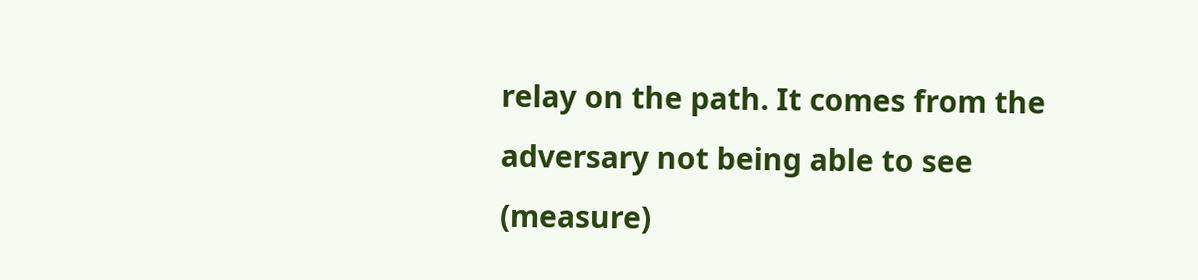relay on the path. It comes from the adversary not being able to see
(measure)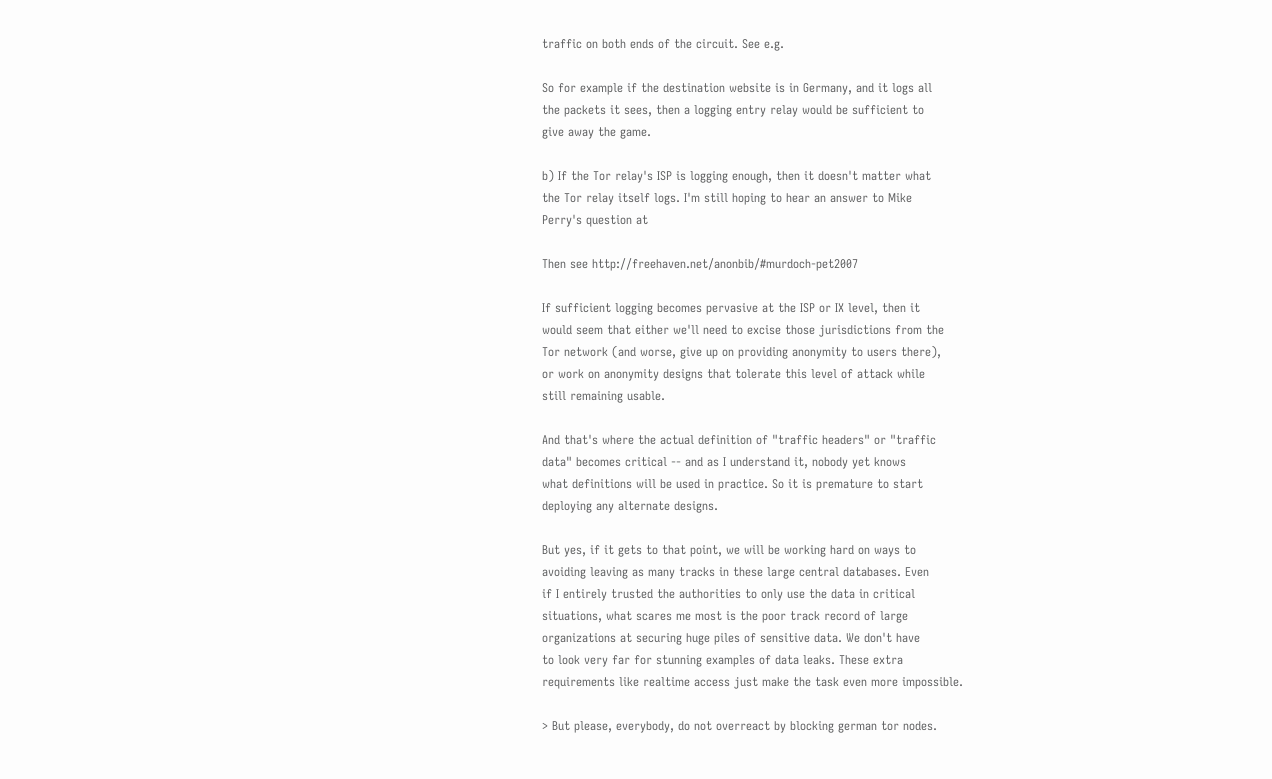traffic on both ends of the circuit. See e.g.

So for example if the destination website is in Germany, and it logs all
the packets it sees, then a logging entry relay would be sufficient to
give away the game.

b) If the Tor relay's ISP is logging enough, then it doesn't matter what
the Tor relay itself logs. I'm still hoping to hear an answer to Mike
Perry's question at

Then see http://freehaven.net/anonbib/#murdoch-pet2007

If sufficient logging becomes pervasive at the ISP or IX level, then it
would seem that either we'll need to excise those jurisdictions from the
Tor network (and worse, give up on providing anonymity to users there),
or work on anonymity designs that tolerate this level of attack while
still remaining usable.

And that's where the actual definition of "traffic headers" or "traffic
data" becomes critical -- and as I understand it, nobody yet knows
what definitions will be used in practice. So it is premature to start
deploying any alternate designs.

But yes, if it gets to that point, we will be working hard on ways to
avoiding leaving as many tracks in these large central databases. Even
if I entirely trusted the authorities to only use the data in critical
situations, what scares me most is the poor track record of large
organizations at securing huge piles of sensitive data. We don't have
to look very far for stunning examples of data leaks. These extra
requirements like realtime access just make the task even more impossible.

> But please, everybody, do not overreact by blocking german tor nodes.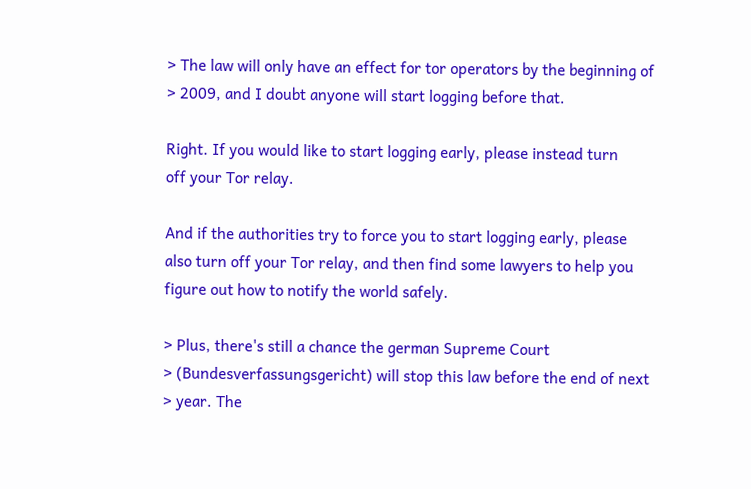> The law will only have an effect for tor operators by the beginning of
> 2009, and I doubt anyone will start logging before that.

Right. If you would like to start logging early, please instead turn
off your Tor relay.

And if the authorities try to force you to start logging early, please
also turn off your Tor relay, and then find some lawyers to help you
figure out how to notify the world safely.

> Plus, there's still a chance the german Supreme Court
> (Bundesverfassungsgericht) will stop this law before the end of next
> year. The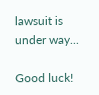lawsuit is under way...

Good luck!